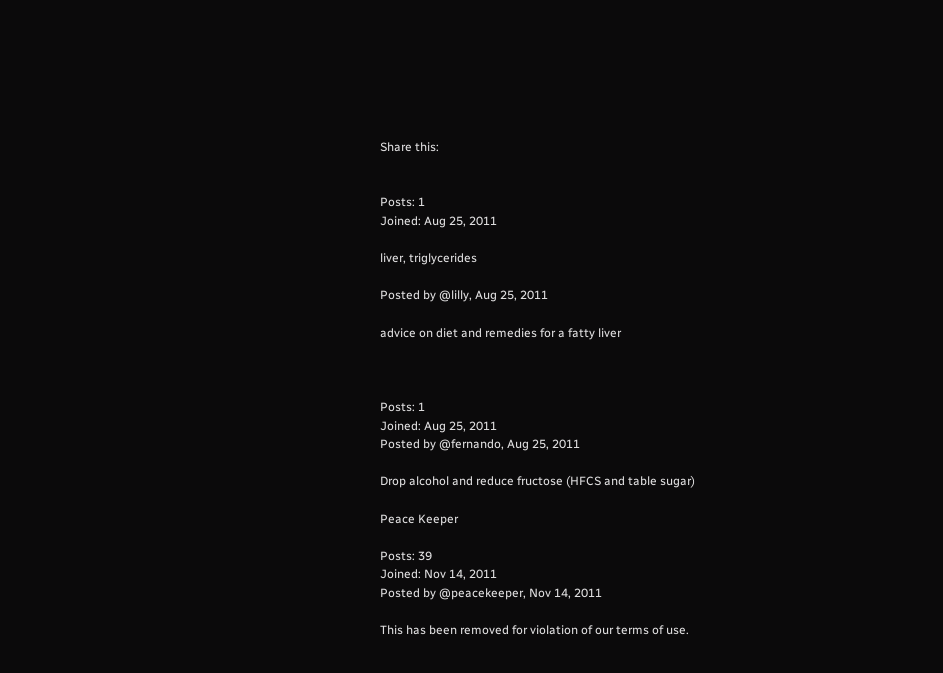Share this:


Posts: 1
Joined: Aug 25, 2011

liver, triglycerides

Posted by @lilly, Aug 25, 2011

advice on diet and remedies for a fatty liver



Posts: 1
Joined: Aug 25, 2011
Posted by @fernando, Aug 25, 2011

Drop alcohol and reduce fructose (HFCS and table sugar)

Peace Keeper

Posts: 39
Joined: Nov 14, 2011
Posted by @peacekeeper, Nov 14, 2011

This has been removed for violation of our terms of use.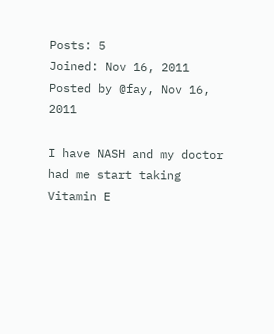Posts: 5
Joined: Nov 16, 2011
Posted by @fay, Nov 16, 2011

I have NASH and my doctor had me start taking Vitamin E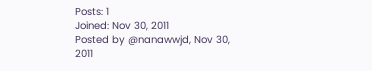Posts: 1
Joined: Nov 30, 2011
Posted by @nanawwjd, Nov 30, 2011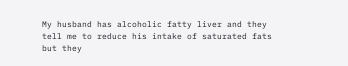My husband has alcoholic fatty liver and they tell me to reduce his intake of saturated fats but they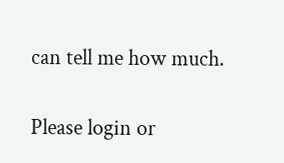can tell me how much.

Please login or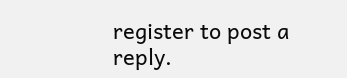register to post a reply.